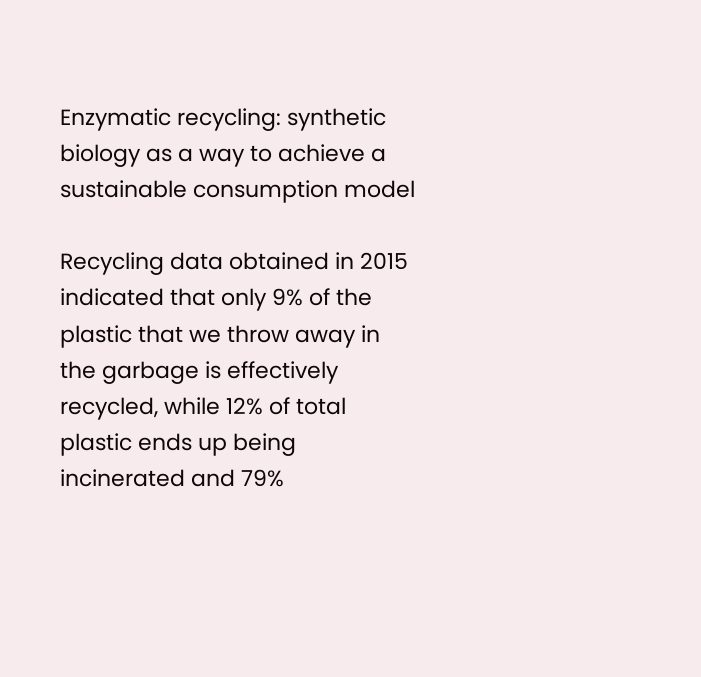Enzymatic recycling: synthetic biology as a way to achieve a sustainable consumption model

Recycling data obtained in 2015 indicated that only 9% of the plastic that we throw away in the garbage is effectively recycled, while 12% of total plastic ends up being incinerated and 79%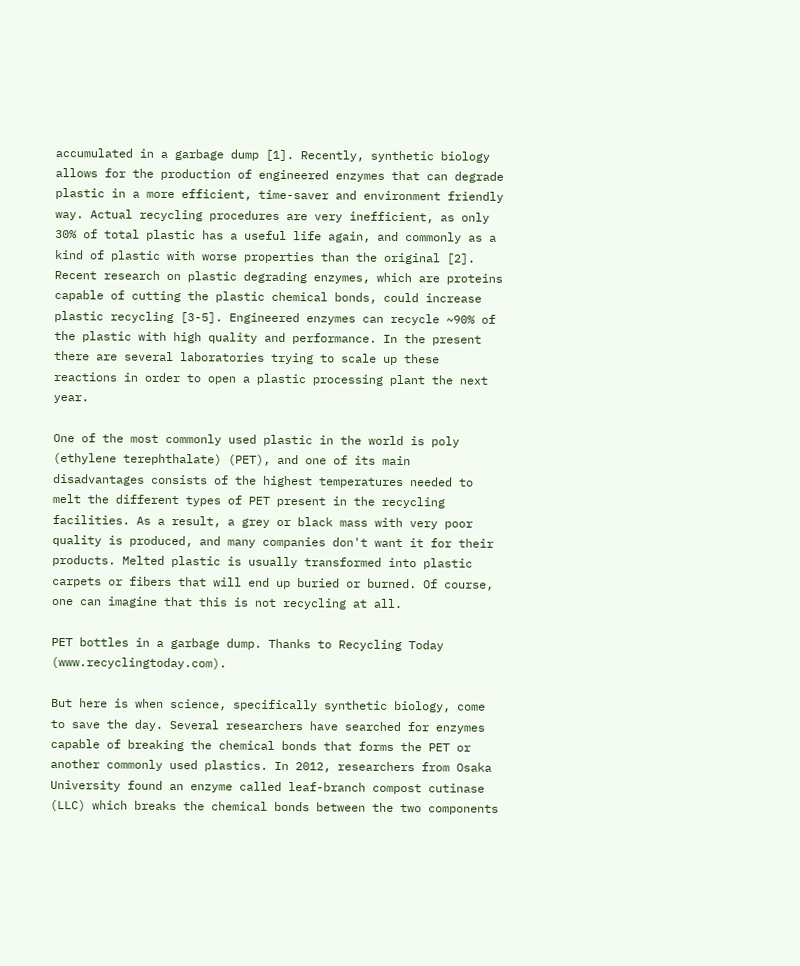accumulated in a garbage dump [1]. Recently, synthetic biology allows for the production of engineered enzymes that can degrade plastic in a more efficient, time-saver and environment friendly way. Actual recycling procedures are very inefficient, as only 30% of total plastic has a useful life again, and commonly as a kind of plastic with worse properties than the original [2]. Recent research on plastic degrading enzymes, which are proteins capable of cutting the plastic chemical bonds, could increase plastic recycling [3-5]. Engineered enzymes can recycle ~90% of the plastic with high quality and performance. In the present there are several laboratories trying to scale up these reactions in order to open a plastic processing plant the next year.

One of the most commonly used plastic in the world is poly (ethylene terephthalate) (PET), and one of its main disadvantages consists of the highest temperatures needed to melt the different types of PET present in the recycling facilities. As a result, a grey or black mass with very poor quality is produced, and many companies don't want it for their products. Melted plastic is usually transformed into plastic carpets or fibers that will end up buried or burned. Of course, one can imagine that this is not recycling at all.

PET bottles in a garbage dump. Thanks to Recycling Today (www.recyclingtoday.com).

But here is when science, specifically synthetic biology, come to save the day. Several researchers have searched for enzymes capable of breaking the chemical bonds that forms the PET or another commonly used plastics. In 2012, researchers from Osaka University found an enzyme called leaf-branch compost cutinase (LLC) which breaks the chemical bonds between the two components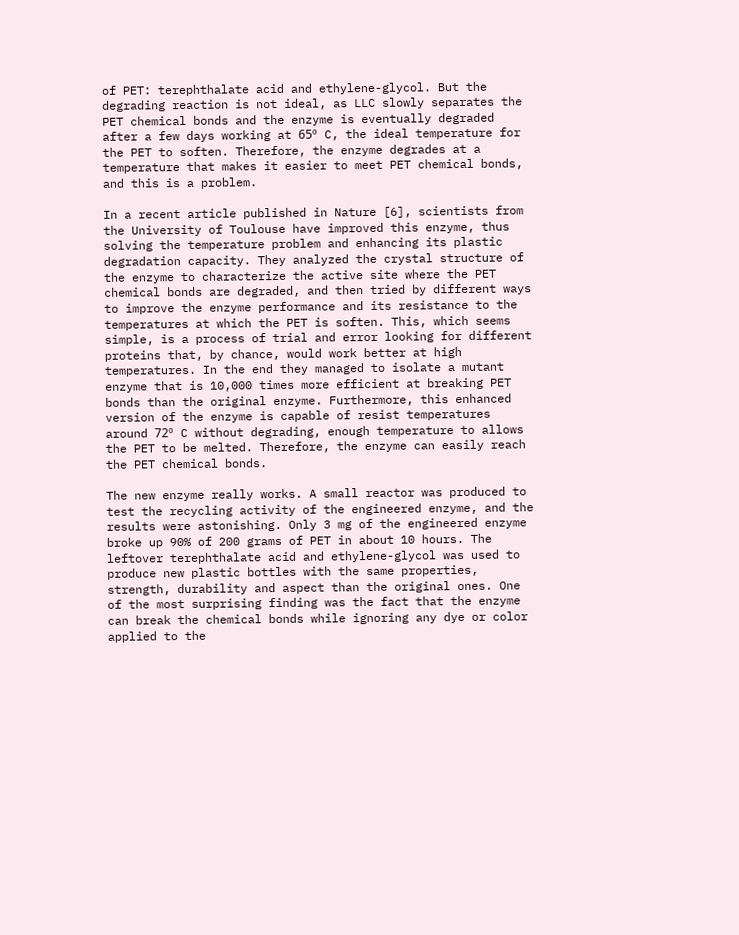of PET: terephthalate acid and ethylene-glycol. But the degrading reaction is not ideal, as LLC slowly separates the PET chemical bonds and the enzyme is eventually degraded after a few days working at 65º C, the ideal temperature for the PET to soften. Therefore, the enzyme degrades at a temperature that makes it easier to meet PET chemical bonds, and this is a problem.

In a recent article published in Nature [6], scientists from the University of Toulouse have improved this enzyme, thus solving the temperature problem and enhancing its plastic degradation capacity. They analyzed the crystal structure of the enzyme to characterize the active site where the PET chemical bonds are degraded, and then tried by different ways to improve the enzyme performance and its resistance to the temperatures at which the PET is soften. This, which seems simple, is a process of trial and error looking for different proteins that, by chance, would work better at high temperatures. In the end they managed to isolate a mutant enzyme that is 10,000 times more efficient at breaking PET bonds than the original enzyme. Furthermore, this enhanced version of the enzyme is capable of resist temperatures around 72º C without degrading, enough temperature to allows the PET to be melted. Therefore, the enzyme can easily reach the PET chemical bonds.

The new enzyme really works. A small reactor was produced to test the recycling activity of the engineered enzyme, and the results were astonishing. Only 3 mg of the engineered enzyme broke up 90% of 200 grams of PET in about 10 hours. The leftover terephthalate acid and ethylene-glycol was used to produce new plastic bottles with the same properties, strength, durability and aspect than the original ones. One of the most surprising finding was the fact that the enzyme can break the chemical bonds while ignoring any dye or color applied to the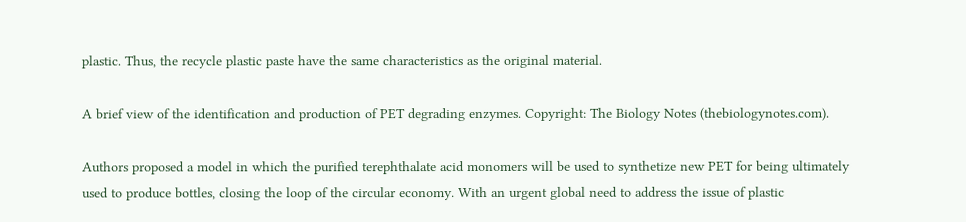plastic. Thus, the recycle plastic paste have the same characteristics as the original material.

A brief view of the identification and production of PET degrading enzymes. Copyright: The Biology Notes (thebiologynotes.com).

Authors proposed a model in which the purified terephthalate acid monomers will be used to synthetize new PET for being ultimately used to produce bottles, closing the loop of the circular economy. With an urgent global need to address the issue of plastic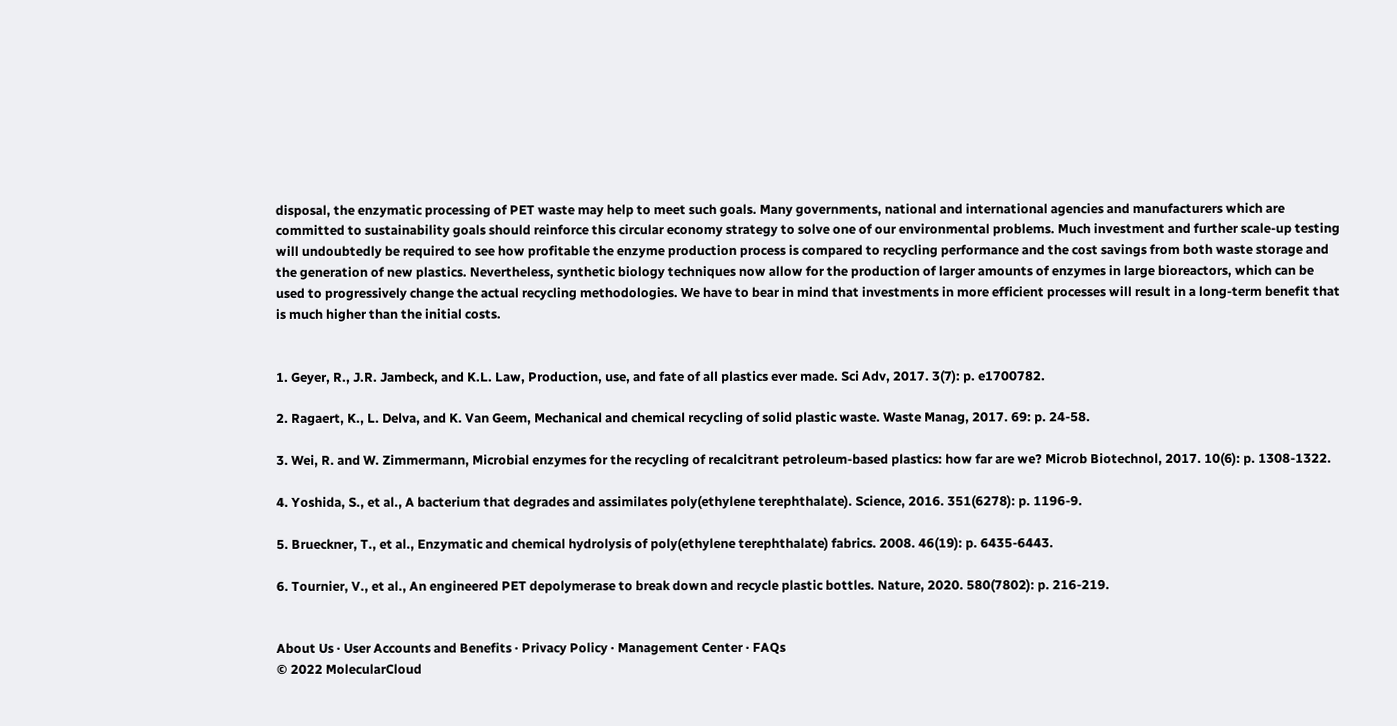disposal, the enzymatic processing of PET waste may help to meet such goals. Many governments, national and international agencies and manufacturers which are committed to sustainability goals should reinforce this circular economy strategy to solve one of our environmental problems. Much investment and further scale-up testing will undoubtedly be required to see how profitable the enzyme production process is compared to recycling performance and the cost savings from both waste storage and the generation of new plastics. Nevertheless, synthetic biology techniques now allow for the production of larger amounts of enzymes in large bioreactors, which can be used to progressively change the actual recycling methodologies. We have to bear in mind that investments in more efficient processes will result in a long-term benefit that is much higher than the initial costs.


1. Geyer, R., J.R. Jambeck, and K.L. Law, Production, use, and fate of all plastics ever made. Sci Adv, 2017. 3(7): p. e1700782.

2. Ragaert, K., L. Delva, and K. Van Geem, Mechanical and chemical recycling of solid plastic waste. Waste Manag, 2017. 69: p. 24-58.

3. Wei, R. and W. Zimmermann, Microbial enzymes for the recycling of recalcitrant petroleum-based plastics: how far are we? Microb Biotechnol, 2017. 10(6): p. 1308-1322.

4. Yoshida, S., et al., A bacterium that degrades and assimilates poly(ethylene terephthalate). Science, 2016. 351(6278): p. 1196-9.

5. Brueckner, T., et al., Enzymatic and chemical hydrolysis of poly(ethylene terephthalate) fabrics. 2008. 46(19): p. 6435-6443.

6. Tournier, V., et al., An engineered PET depolymerase to break down and recycle plastic bottles. Nature, 2020. 580(7802): p. 216-219.


About Us · User Accounts and Benefits · Privacy Policy · Management Center · FAQs
© 2022 MolecularCloud